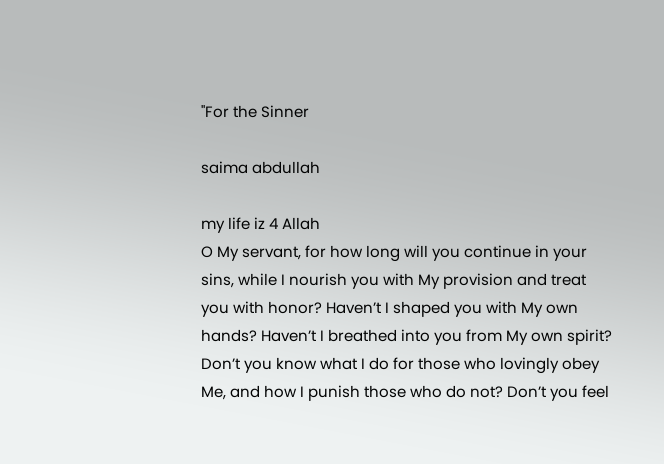''For the Sinner

saima abdullah

my life iz 4 Allah
O My servant, for how long will you continue in your sins, while I nourish you with My provision and treat you with honor? Haven’t I shaped you with My own hands? Haven’t I breathed into you from My own spirit? Don’t you know what I do for those who lovingly obey Me, and how I punish those who do not? Don’t you feel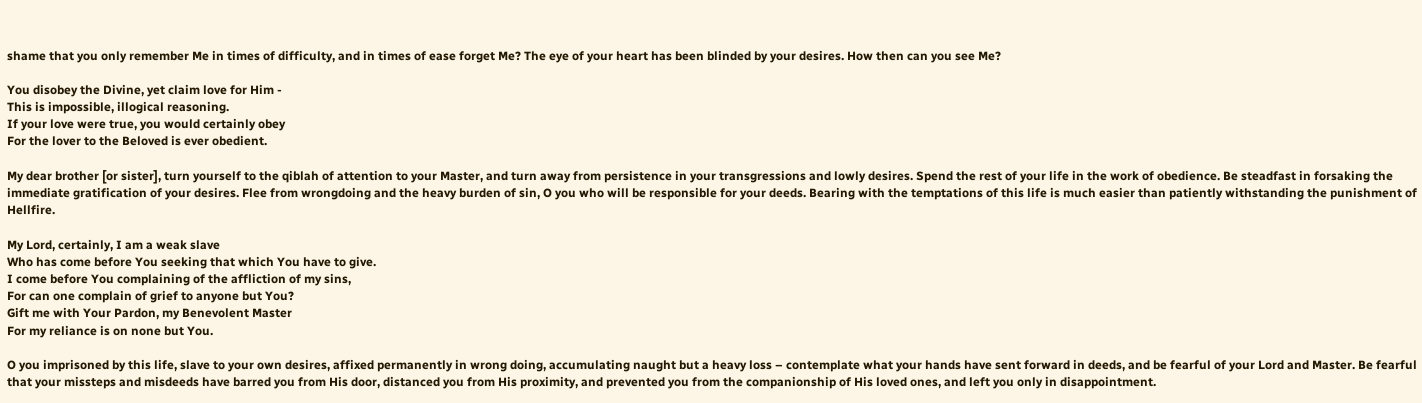shame that you only remember Me in times of difficulty, and in times of ease forget Me? The eye of your heart has been blinded by your desires. How then can you see Me?

You disobey the Divine, yet claim love for Him -
This is impossible, illogical reasoning.
If your love were true, you would certainly obey
For the lover to the Beloved is ever obedient.

My dear brother [or sister], turn yourself to the qiblah of attention to your Master, and turn away from persistence in your transgressions and lowly desires. Spend the rest of your life in the work of obedience. Be steadfast in forsaking the immediate gratification of your desires. Flee from wrongdoing and the heavy burden of sin, O you who will be responsible for your deeds. Bearing with the temptations of this life is much easier than patiently withstanding the punishment of Hellfire.

My Lord, certainly, I am a weak slave
Who has come before You seeking that which You have to give.
I come before You complaining of the affliction of my sins,
For can one complain of grief to anyone but You?
Gift me with Your Pardon, my Benevolent Master
For my reliance is on none but You.

O you imprisoned by this life, slave to your own desires, affixed permanently in wrong doing, accumulating naught but a heavy loss – contemplate what your hands have sent forward in deeds, and be fearful of your Lord and Master. Be fearful that your missteps and misdeeds have barred you from His door, distanced you from His proximity, and prevented you from the companionship of His loved ones, and left you only in disappointment.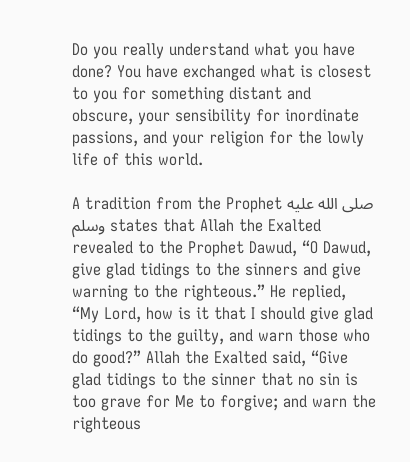Do you really understand what you have done? You have exchanged what is closest to you for something distant and obscure, your sensibility for inordinate passions, and your religion for the lowly life of this world.

A tradition from the Prophet صلى الله عليه وسلم states that Allah the Exalted revealed to the Prophet Dawud, “O Dawud, give glad tidings to the sinners and give warning to the righteous.” He replied, “My Lord, how is it that I should give glad tidings to the guilty, and warn those who do good?” Allah the Exalted said, “Give glad tidings to the sinner that no sin is too grave for Me to forgive; and warn the righteous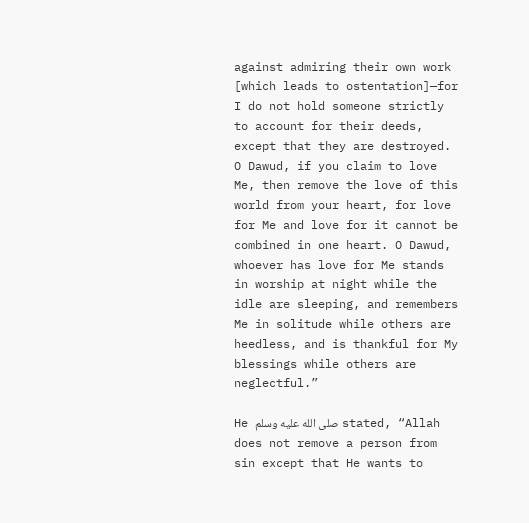against admiring their own work [which leads to ostentation]—for I do not hold someone strictly to account for their deeds, except that they are destroyed. O Dawud, if you claim to love Me, then remove the love of this world from your heart, for love for Me and love for it cannot be combined in one heart. O Dawud, whoever has love for Me stands in worship at night while the idle are sleeping, and remembers Me in solitude while others are heedless, and is thankful for My blessings while others are neglectful.”

He صلى الله عليه وسلم stated, “Allah does not remove a person from sin except that He wants to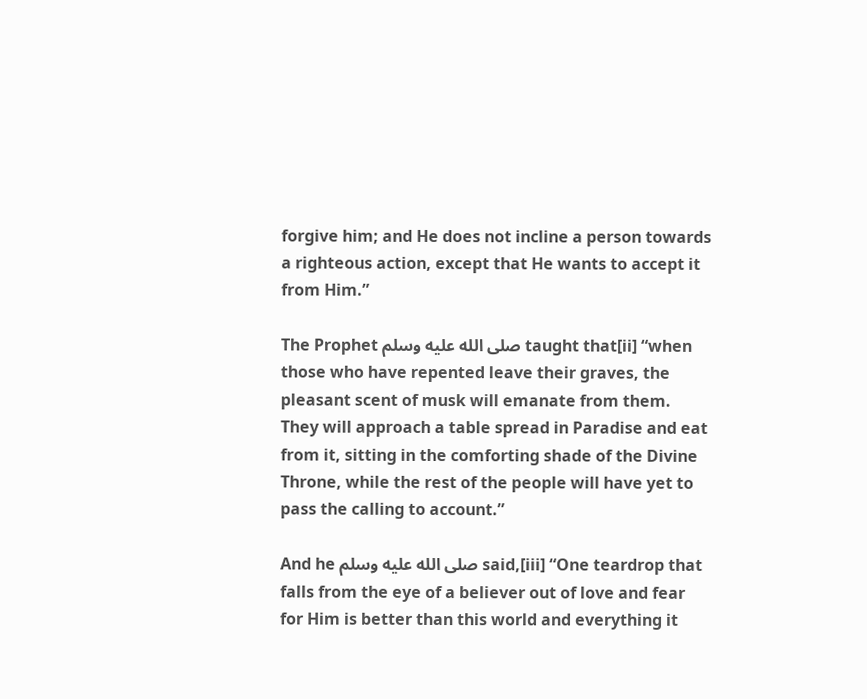forgive him; and He does not incline a person towards a righteous action, except that He wants to accept it from Him.”

The Prophet صلى الله عليه وسلم taught that[ii] “when those who have repented leave their graves, the pleasant scent of musk will emanate from them. They will approach a table spread in Paradise and eat from it, sitting in the comforting shade of the Divine Throne, while the rest of the people will have yet to pass the calling to account.”

And he صلى الله عليه وسلم said,[iii] “One teardrop that falls from the eye of a believer out of love and fear for Him is better than this world and everything it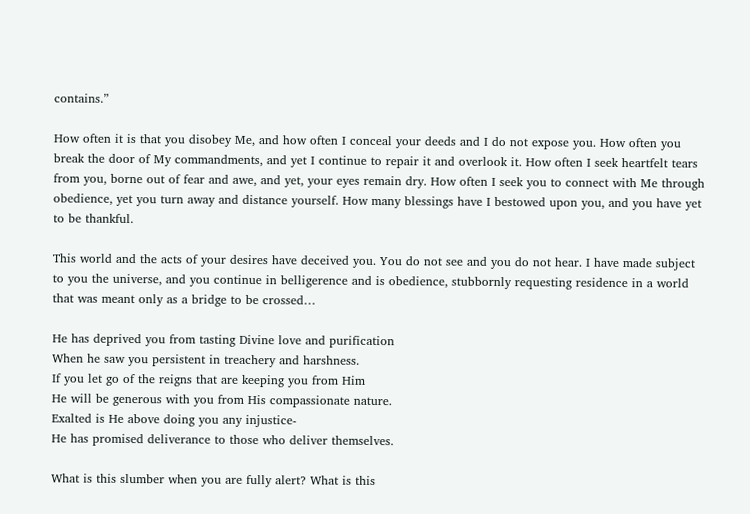contains.”

How often it is that you disobey Me, and how often I conceal your deeds and I do not expose you. How often you break the door of My commandments, and yet I continue to repair it and overlook it. How often I seek heartfelt tears from you, borne out of fear and awe, and yet, your eyes remain dry. How often I seek you to connect with Me through obedience, yet you turn away and distance yourself. How many blessings have I bestowed upon you, and you have yet to be thankful.

This world and the acts of your desires have deceived you. You do not see and you do not hear. I have made subject to you the universe, and you continue in belligerence and is obedience, stubbornly requesting residence in a world that was meant only as a bridge to be crossed…

He has deprived you from tasting Divine love and purification
When he saw you persistent in treachery and harshness.
If you let go of the reigns that are keeping you from Him
He will be generous with you from His compassionate nature.
Exalted is He above doing you any injustice-
He has promised deliverance to those who deliver themselves.

What is this slumber when you are fully alert? What is this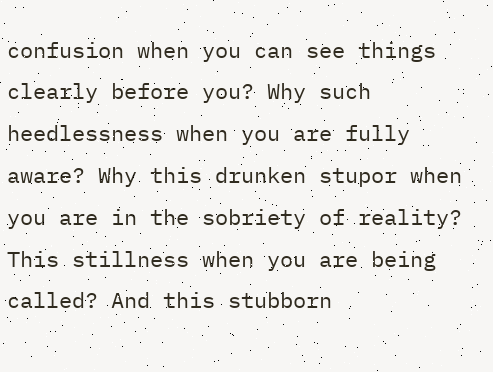confusion when you can see things clearly before you? Why such heedlessness when you are fully aware? Why this drunken stupor when you are in the sobriety of reality? This stillness when you are being called? And this stubborn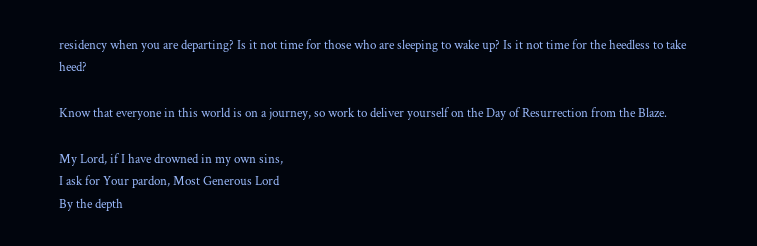residency when you are departing? Is it not time for those who are sleeping to wake up? Is it not time for the heedless to take heed?

Know that everyone in this world is on a journey, so work to deliver yourself on the Day of Resurrection from the Blaze.

My Lord, if I have drowned in my own sins,
I ask for Your pardon, Most Generous Lord
By the depth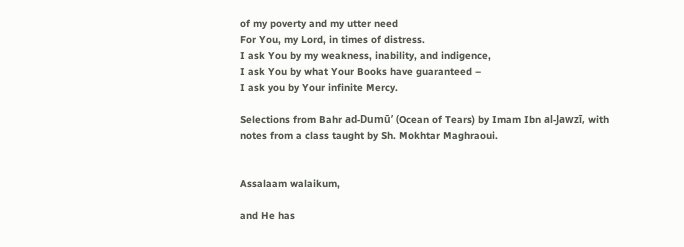of my poverty and my utter need
For You, my Lord, in times of distress.
I ask You by my weakness, inability, and indigence,
I ask You by what Your Books have guaranteed –
I ask you by Your infinite Mercy.

Selections from Bahr ad-Dumū’ (Ocean of Tears) by Imam Ibn al-Jawzī, with notes from a class taught by Sh. Mokhtar Maghraoui.


Assalaam walaikum,

and He has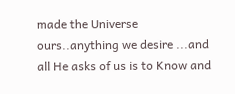made the Universe ours..anything we desire ...and all He asks of us is to Know and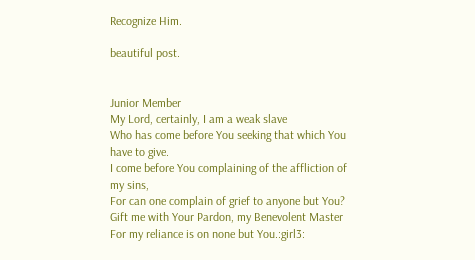Recognize Him.

beautiful post.


Junior Member
My Lord, certainly, I am a weak slave
Who has come before You seeking that which You have to give.
I come before You complaining of the affliction of my sins,
For can one complain of grief to anyone but You?
Gift me with Your Pardon, my Benevolent Master
For my reliance is on none but You.:girl3: